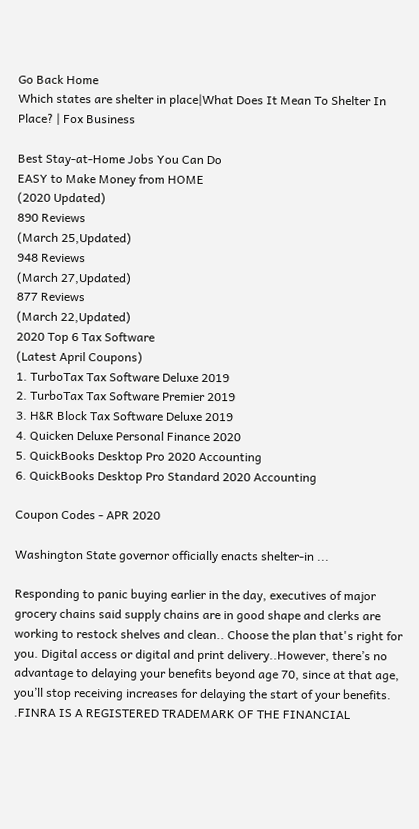Go Back Home
Which states are shelter in place|What Does It Mean To Shelter In Place? | Fox Business

Best Stay-at-Home Jobs You Can Do
EASY to Make Money from HOME
(2020 Updated)
890 Reviews
(March 25,Updated)
948 Reviews
(March 27,Updated)
877 Reviews
(March 22,Updated)
2020 Top 6 Tax Software
(Latest April Coupons)
1. TurboTax Tax Software Deluxe 2019
2. TurboTax Tax Software Premier 2019
3. H&R Block Tax Software Deluxe 2019
4. Quicken Deluxe Personal Finance 2020
5. QuickBooks Desktop Pro 2020 Accounting
6. QuickBooks Desktop Pro Standard 2020 Accounting

Coupon Codes - APR 2020

Washington State governor officially enacts shelter-in ...

Responding to panic buying earlier in the day, executives of major grocery chains said supply chains are in good shape and clerks are working to restock shelves and clean.. Choose the plan that's right for you. Digital access or digital and print delivery..However, there’s no advantage to delaying your benefits beyond age 70, since at that age, you’ll stop receiving increases for delaying the start of your benefits.  .FINRA IS A REGISTERED TRADEMARK OF THE FINANCIAL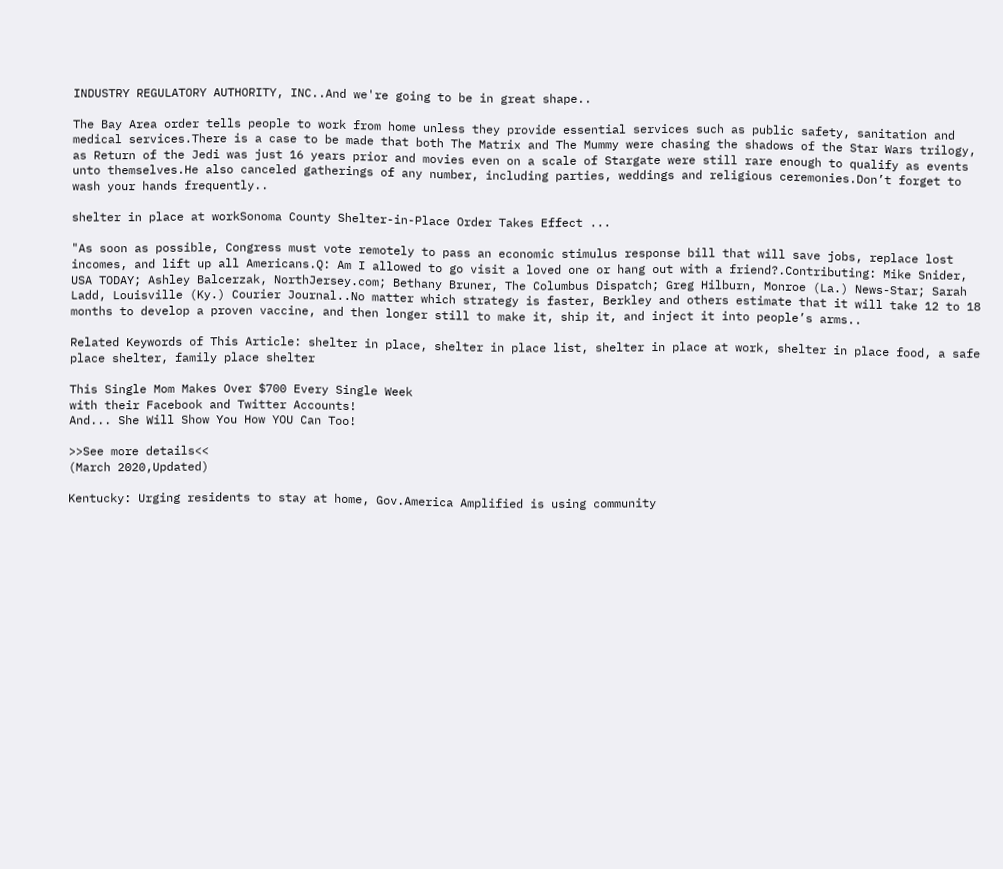INDUSTRY REGULATORY AUTHORITY, INC..And we're going to be in great shape..

The Bay Area order tells people to work from home unless they provide essential services such as public safety, sanitation and medical services.There is a case to be made that both The Matrix and The Mummy were chasing the shadows of the Star Wars trilogy, as Return of the Jedi was just 16 years prior and movies even on a scale of Stargate were still rare enough to qualify as events unto themselves.He also canceled gatherings of any number, including parties, weddings and religious ceremonies.Don’t forget to wash your hands frequently..

shelter in place at workSonoma County Shelter-in-Place Order Takes Effect ...

"As soon as possible, Congress must vote remotely to pass an economic stimulus response bill that will save jobs, replace lost incomes, and lift up all Americans.Q: Am I allowed to go visit a loved one or hang out with a friend?.Contributing: Mike Snider, USA TODAY; Ashley Balcerzak, NorthJersey.com; Bethany Bruner, The Columbus Dispatch; Greg Hilburn, Monroe (La.) News-Star; Sarah Ladd, Louisville (Ky.) Courier Journal..No matter which strategy is faster, Berkley and others estimate that it will take 12 to 18 months to develop a proven vaccine, and then longer still to make it, ship it, and inject it into people’s arms..

Related Keywords of This Article: shelter in place, shelter in place list, shelter in place at work, shelter in place food, a safe place shelter, family place shelter

This Single Mom Makes Over $700 Every Single Week
with their Facebook and Twitter Accounts!
And... She Will Show You How YOU Can Too!

>>See more details<<
(March 2020,Updated)

Kentucky: Urging residents to stay at home, Gov.America Amplified is using community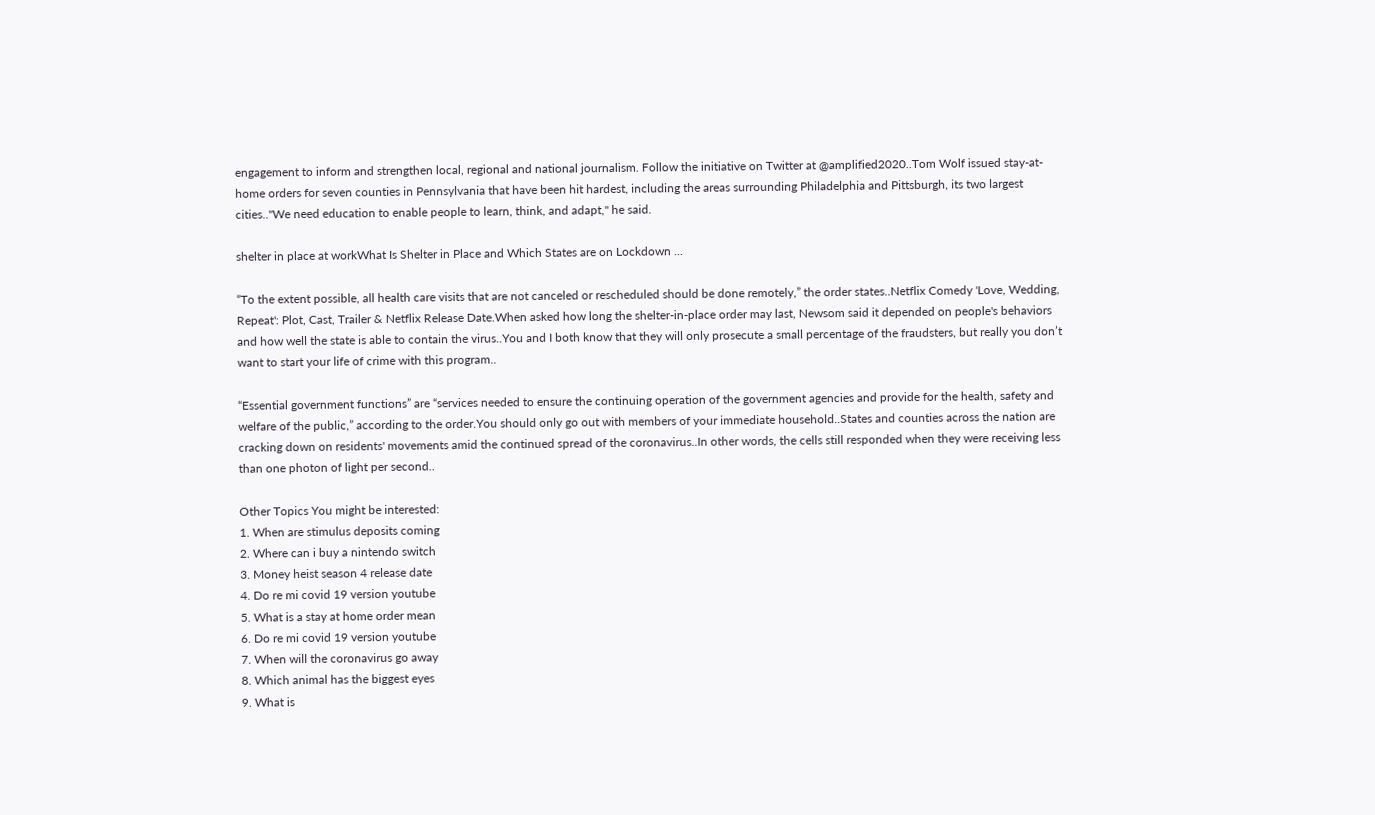engagement to inform and strengthen local, regional and national journalism. Follow the initiative on Twitter at @amplified2020..Tom Wolf issued stay-at-home orders for seven counties in Pennsylvania that have been hit hardest, including the areas surrounding Philadelphia and Pittsburgh, its two largest cities.."We need education to enable people to learn, think, and adapt," he said.

shelter in place at workWhat Is Shelter in Place and Which States are on Lockdown ...

“To the extent possible, all health care visits that are not canceled or rescheduled should be done remotely,” the order states..Netflix Comedy 'Love, Wedding, Repeat': Plot, Cast, Trailer & Netflix Release Date.When asked how long the shelter-in-place order may last, Newsom said it depended on people's behaviors and how well the state is able to contain the virus..You and I both know that they will only prosecute a small percentage of the fraudsters, but really you don’t want to start your life of crime with this program..

“Essential government functions” are “services needed to ensure the continuing operation of the government agencies and provide for the health, safety and welfare of the public,” according to the order.You should only go out with members of your immediate household..States and counties across the nation are cracking down on residents' movements amid the continued spread of the coronavirus..In other words, the cells still responded when they were receiving less than one photon of light per second..

Other Topics You might be interested:
1. When are stimulus deposits coming
2. Where can i buy a nintendo switch
3. Money heist season 4 release date
4. Do re mi covid 19 version youtube
5. What is a stay at home order mean
6. Do re mi covid 19 version youtube
7. When will the coronavirus go away
8. Which animal has the biggest eyes
9. What is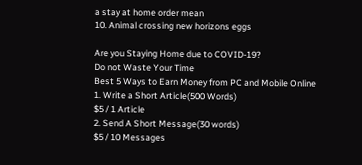a stay at home order mean
10. Animal crossing new horizons eggs

Are you Staying Home due to COVID-19?
Do not Waste Your Time
Best 5 Ways to Earn Money from PC and Mobile Online
1. Write a Short Article(500 Words)
$5 / 1 Article
2. Send A Short Message(30 words)
$5 / 10 Messages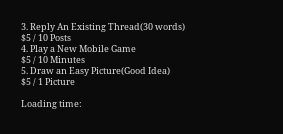3. Reply An Existing Thread(30 words)
$5 / 10 Posts
4. Play a New Mobile Game
$5 / 10 Minutes
5. Draw an Easy Picture(Good Idea)
$5 / 1 Picture

Loading time: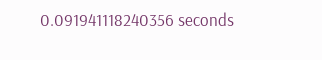0.091941118240356 seconds